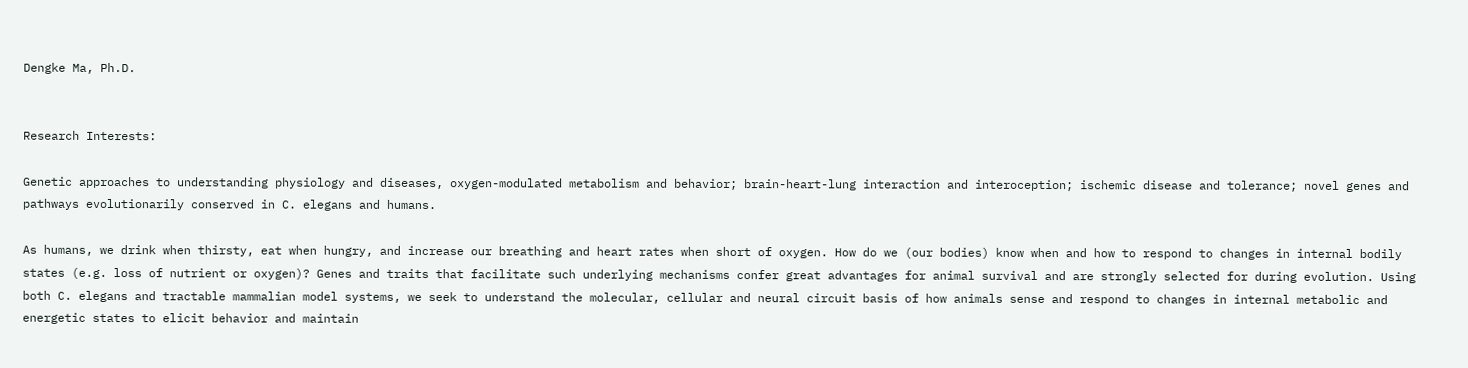Dengke Ma, Ph.D.


Research Interests:

Genetic approaches to understanding physiology and diseases, oxygen-modulated metabolism and behavior; brain-heart-lung interaction and interoception; ischemic disease and tolerance; novel genes and pathways evolutionarily conserved in C. elegans and humans.

As humans, we drink when thirsty, eat when hungry, and increase our breathing and heart rates when short of oxygen. How do we (our bodies) know when and how to respond to changes in internal bodily states (e.g. loss of nutrient or oxygen)? Genes and traits that facilitate such underlying mechanisms confer great advantages for animal survival and are strongly selected for during evolution. Using both C. elegans and tractable mammalian model systems, we seek to understand the molecular, cellular and neural circuit basis of how animals sense and respond to changes in internal metabolic and energetic states to elicit behavior and maintain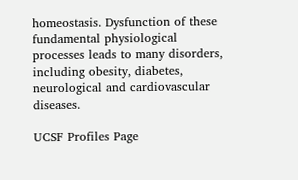homeostasis. Dysfunction of these fundamental physiological processes leads to many disorders, including obesity, diabetes, neurological and cardiovascular diseases.

UCSF Profiles Page